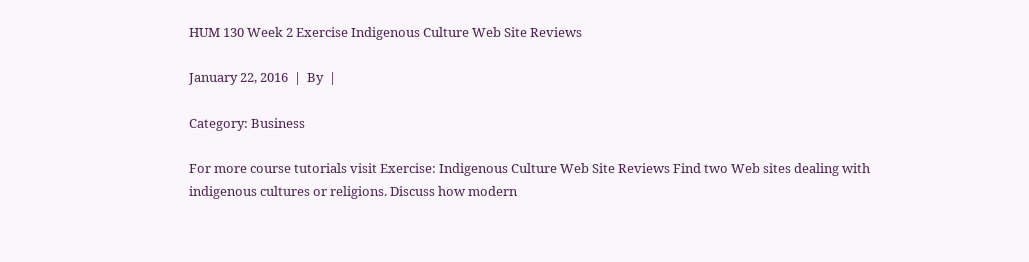HUM 130 Week 2 Exercise Indigenous Culture Web Site Reviews

January 22, 2016  |  By  |

Category: Business

For more course tutorials visit Exercise: Indigenous Culture Web Site Reviews Find two Web sites dealing with indigenous cultures or religions. Discuss how modern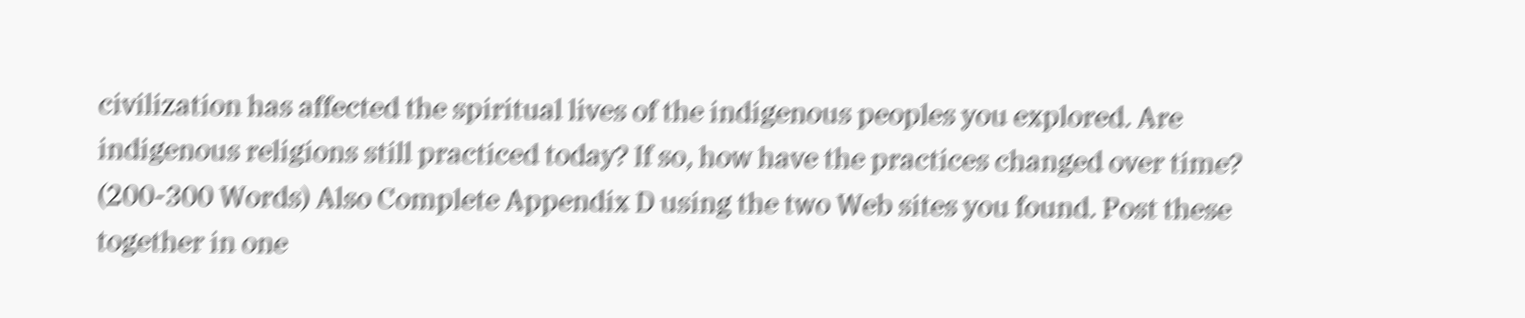civilization has affected the spiritual lives of the indigenous peoples you explored. Are indigenous religions still practiced today? If so, how have the practices changed over time? (200-300 Words) Also Complete Appendix D using the two Web sites you found. Post these together in one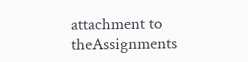attachment to theAssignments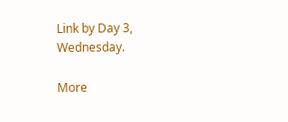Link by Day 3, Wednesday.

More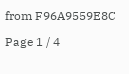from F96A9559E8C

Page 1 / 4